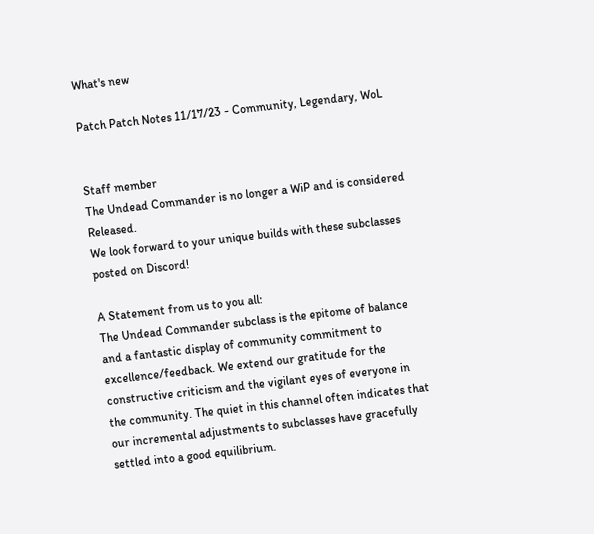What's new

Patch Patch Notes 11/17/23 - Community, Legendary, WoL


Staff member
The Undead Commander is no longer a WiP and is considered Released.
We look forward to your unique builds with these subclasses posted on Discord!

A Statement from us to you all:
The Undead Commander subclass is the epitome of balance and a fantastic display of community commitment to excellence/feedback. We extend our gratitude for the constructive criticism and the vigilant eyes of everyone in the community. The quiet in this channel often indicates that our incremental adjustments to subclasses have gracefully settled into a good equilibrium.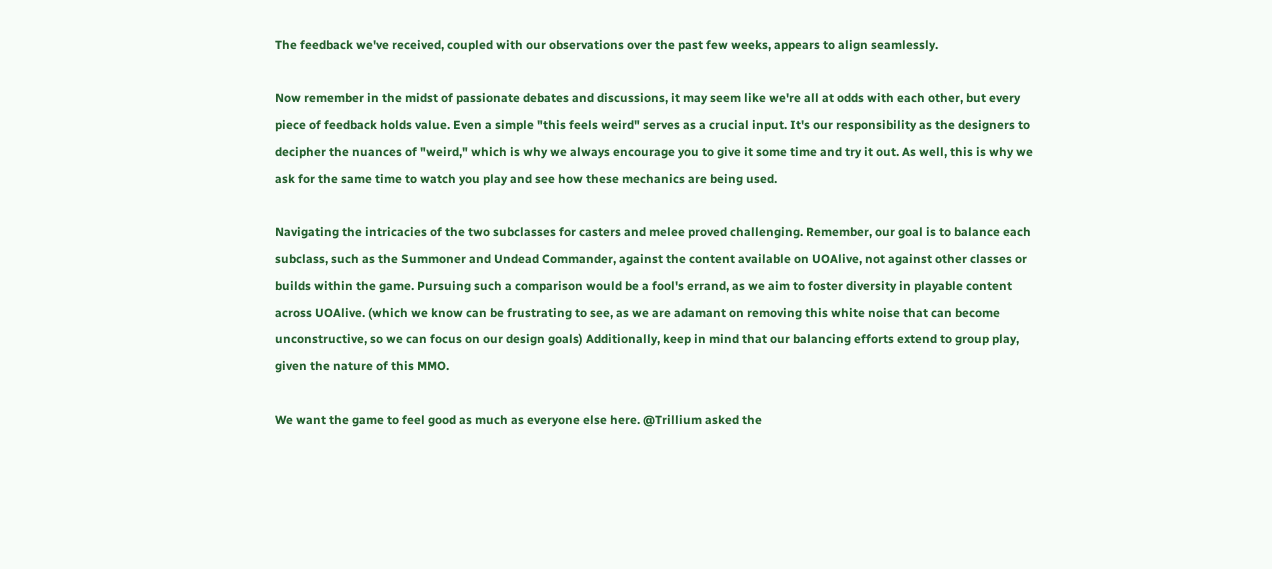The feedback we've received, coupled with our observations over the past few weeks, appears to align seamlessly.

Now remember in the midst of passionate debates and discussions, it may seem like we're all at odds with each other, but every piece of feedback holds value. Even a simple "this feels weird" serves as a crucial input. It's our responsibility as the designers to decipher the nuances of "weird," which is why we always encourage you to give it some time and try it out. As well, this is why we ask for the same time to watch you play and see how these mechanics are being used.

Navigating the intricacies of the two subclasses for casters and melee proved challenging. Remember, our goal is to balance each subclass, such as the Summoner and Undead Commander, against the content available on UOAlive, not against other classes or builds within the game. Pursuing such a comparison would be a fool's errand, as we aim to foster diversity in playable content across UOAlive. (which we know can be frustrating to see, as we are adamant on removing this white noise that can become unconstructive, so we can focus on our design goals) Additionally, keep in mind that our balancing efforts extend to group play, given the nature of this MMO.

We want the game to feel good as much as everyone else here. @Trillium asked the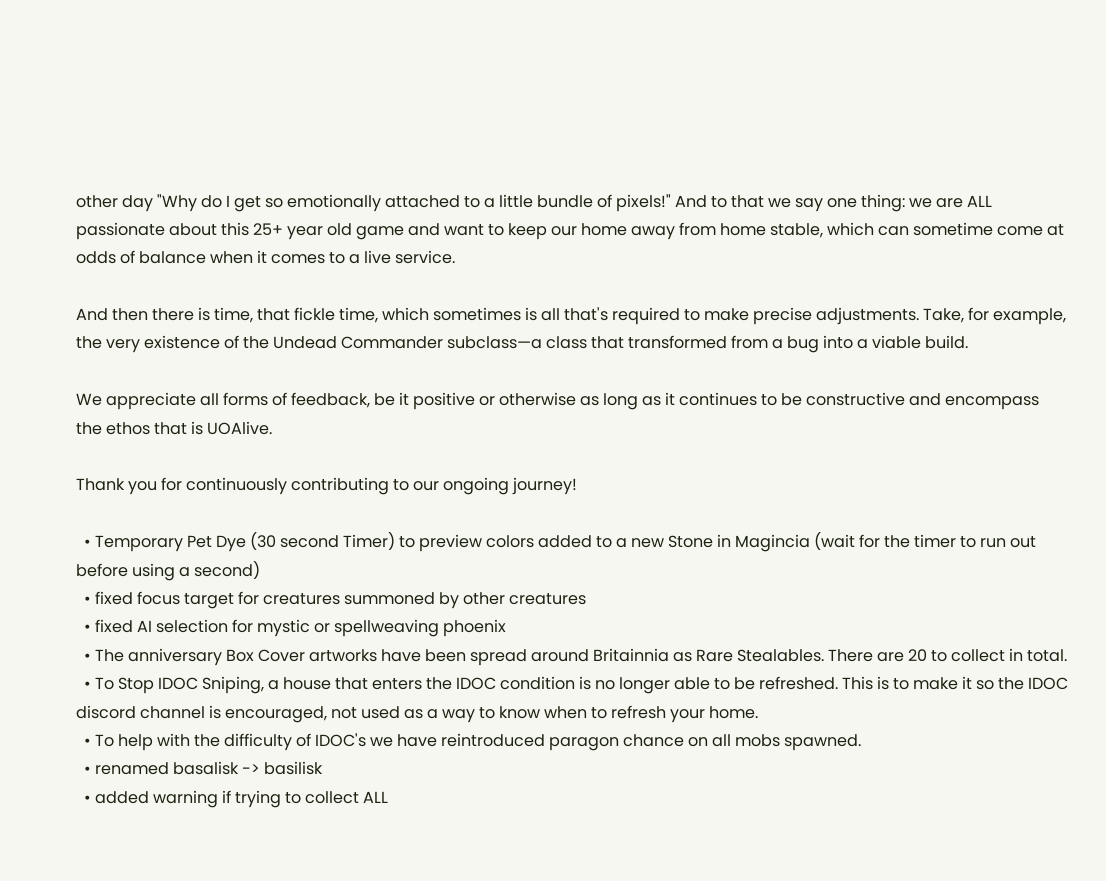other day "Why do I get so emotionally attached to a little bundle of pixels!" And to that we say one thing: we are ALL passionate about this 25+ year old game and want to keep our home away from home stable, which can sometime come at odds of balance when it comes to a live service.

And then there is time, that fickle time, which sometimes is all that's required to make precise adjustments. Take, for example, the very existence of the Undead Commander subclass—a class that transformed from a bug into a viable build.

We appreciate all forms of feedback, be it positive or otherwise as long as it continues to be constructive and encompass the ethos that is UOAlive.

Thank you for continuously contributing to our ongoing journey!

  • Temporary Pet Dye (30 second Timer) to preview colors added to a new Stone in Magincia (wait for the timer to run out before using a second)
  • fixed focus target for creatures summoned by other creatures
  • fixed AI selection for mystic or spellweaving phoenix
  • The anniversary Box Cover artworks have been spread around Britainnia as Rare Stealables. There are 20 to collect in total.
  • To Stop IDOC Sniping, a house that enters the IDOC condition is no longer able to be refreshed. This is to make it so the IDOC discord channel is encouraged, not used as a way to know when to refresh your home.
  • To help with the difficulty of IDOC's we have reintroduced paragon chance on all mobs spawned.
  • renamed basalisk -> basilisk
  • added warning if trying to collect ALL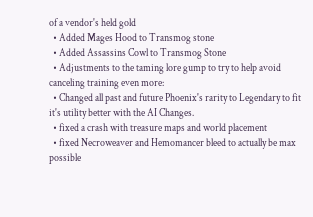of a vendor's held gold
  • Added Mages Hood to Transmog stone
  • Added Assassins Cowl to Transmog Stone
  • Adjustments to the taming lore gump to try to help avoid canceling training even more:
  • Changed all past and future Phoenix's rarity to Legendary to fit it's utility better with the AI Changes.
  • fixed a crash with treasure maps and world placement
  • fixed Necroweaver and Hemomancer bleed to actually be max possible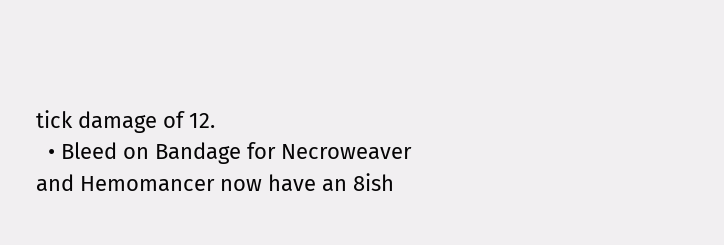tick damage of 12.
  • Bleed on Bandage for Necroweaver and Hemomancer now have an 8ish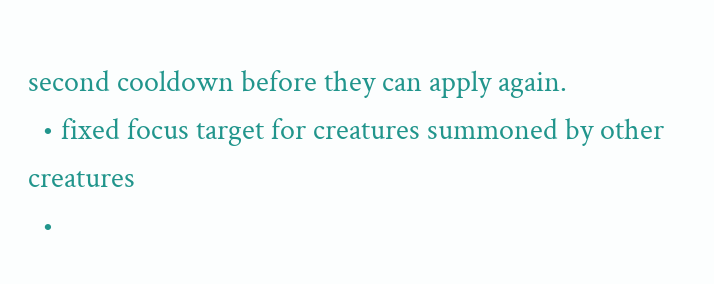second cooldown before they can apply again.
  • fixed focus target for creatures summoned by other creatures
  •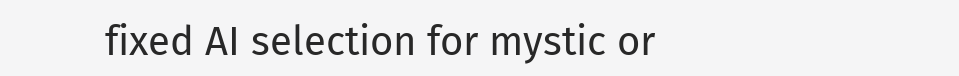fixed AI selection for mystic or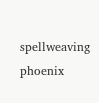spellweaving phoenix